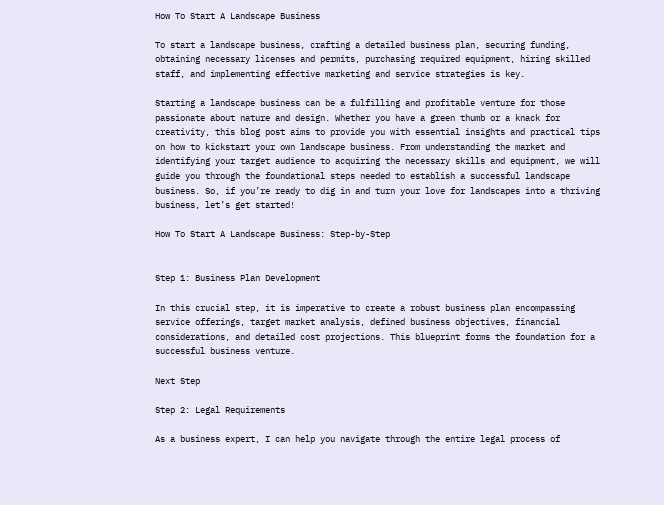How To Start A Landscape Business

To start a landscape business, crafting a detailed business plan, securing funding, obtaining necessary licenses and permits, purchasing required equipment, hiring skilled staff, and implementing effective marketing and service strategies is key.

Starting a landscape business can be a fulfilling and profitable venture for those passionate about nature and design. Whether you have a green thumb or a knack for creativity, this blog post aims to provide you with essential insights and practical tips on how to kickstart your own landscape business. From understanding the market and identifying your target audience to acquiring the necessary skills and equipment, we will guide you through the foundational steps needed to establish a successful landscape business. So, if you’re ready to dig in and turn your love for landscapes into a thriving business, let’s get started!

How To Start A Landscape Business: Step-by-Step


Step 1: Business Plan Development

In this crucial step, it is imperative to create a robust business plan encompassing service offerings, target market analysis, defined business objectives, financial considerations, and detailed cost projections. This blueprint forms the foundation for a successful business venture.

Next Step

Step 2: Legal Requirements

As a business expert, I can help you navigate through the entire legal process of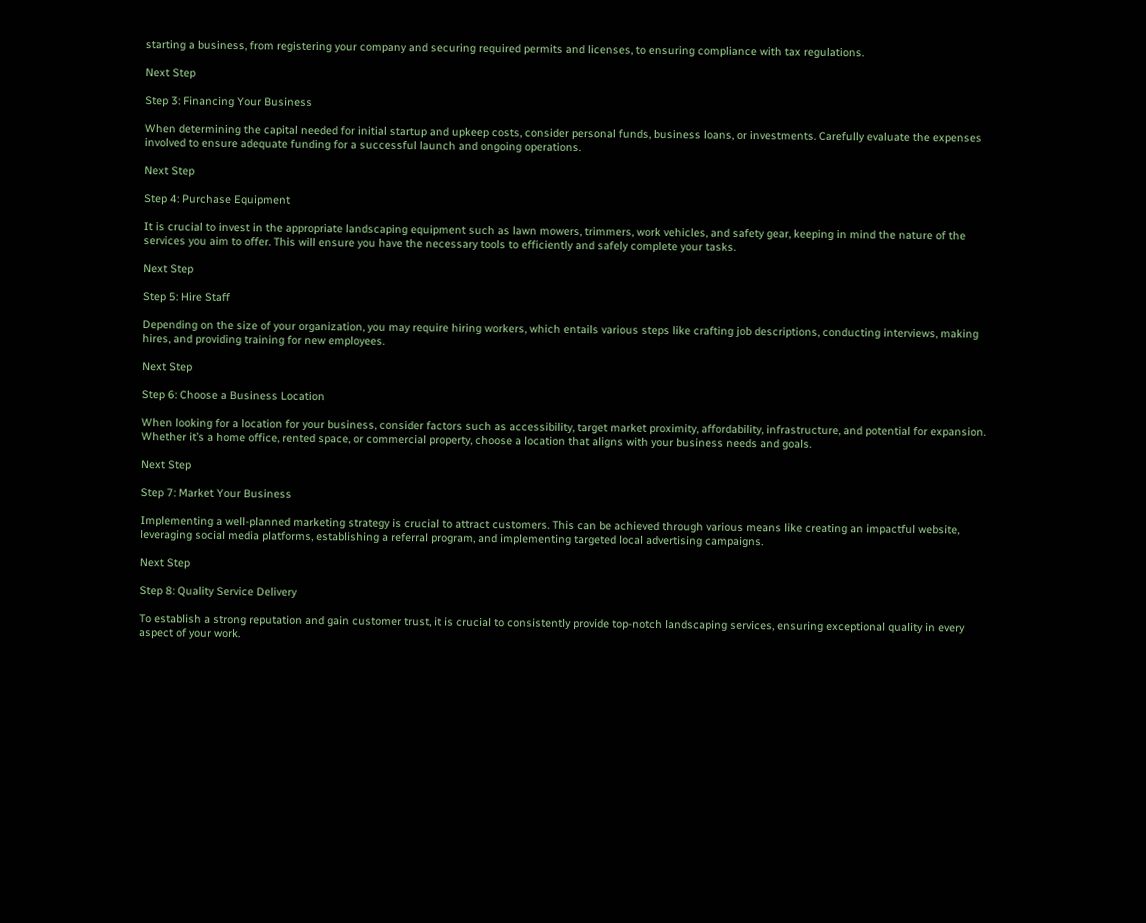starting a business, from registering your company and securing required permits and licenses, to ensuring compliance with tax regulations.

Next Step

Step 3: Financing Your Business

When determining the capital needed for initial startup and upkeep costs, consider personal funds, business loans, or investments. Carefully evaluate the expenses involved to ensure adequate funding for a successful launch and ongoing operations.

Next Step

Step 4: Purchase Equipment

It is crucial to invest in the appropriate landscaping equipment such as lawn mowers, trimmers, work vehicles, and safety gear, keeping in mind the nature of the services you aim to offer. This will ensure you have the necessary tools to efficiently and safely complete your tasks.

Next Step

Step 5: Hire Staff

Depending on the size of your organization, you may require hiring workers, which entails various steps like crafting job descriptions, conducting interviews, making hires, and providing training for new employees.

Next Step

Step 6: Choose a Business Location

When looking for a location for your business, consider factors such as accessibility, target market proximity, affordability, infrastructure, and potential for expansion. Whether it’s a home office, rented space, or commercial property, choose a location that aligns with your business needs and goals.

Next Step

Step 7: Market Your Business

Implementing a well-planned marketing strategy is crucial to attract customers. This can be achieved through various means like creating an impactful website, leveraging social media platforms, establishing a referral program, and implementing targeted local advertising campaigns.

Next Step

Step 8: Quality Service Delivery

To establish a strong reputation and gain customer trust, it is crucial to consistently provide top-notch landscaping services, ensuring exceptional quality in every aspect of your work.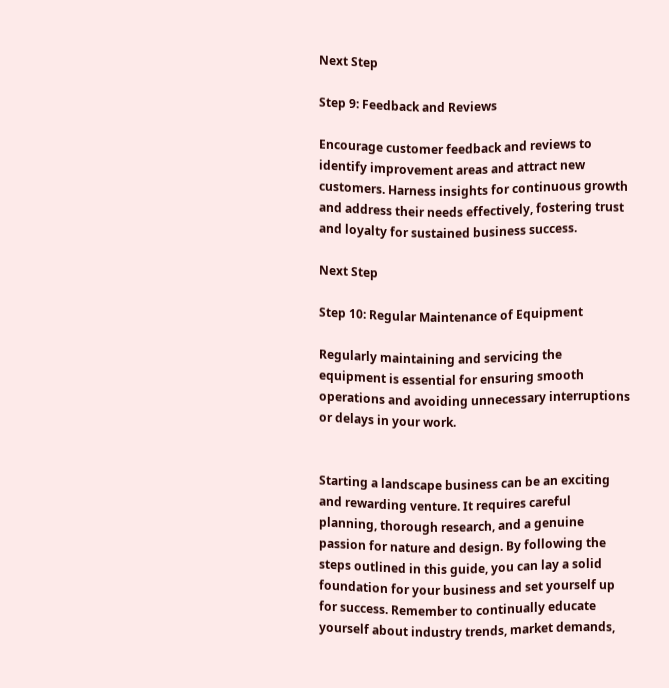Next Step

Step 9: Feedback and Reviews

Encourage customer feedback and reviews to identify improvement areas and attract new customers. Harness insights for continuous growth and address their needs effectively, fostering trust and loyalty for sustained business success.

Next Step

Step 10: Regular Maintenance of Equipment

Regularly maintaining and servicing the equipment is essential for ensuring smooth operations and avoiding unnecessary interruptions or delays in your work.


Starting a landscape business can be an exciting and rewarding venture. It requires careful planning, thorough research, and a genuine passion for nature and design. By following the steps outlined in this guide, you can lay a solid foundation for your business and set yourself up for success. Remember to continually educate yourself about industry trends, market demands,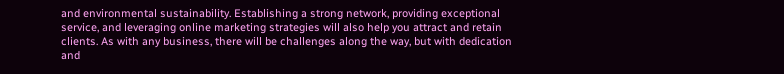and environmental sustainability. Establishing a strong network, providing exceptional service, and leveraging online marketing strategies will also help you attract and retain clients. As with any business, there will be challenges along the way, but with dedication and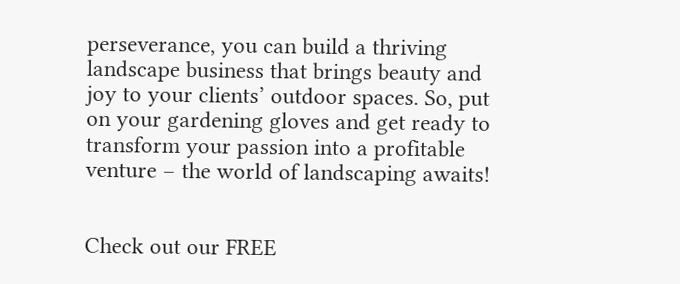perseverance, you can build a thriving landscape business that brings beauty and joy to your clients’ outdoor spaces. So, put on your gardening gloves and get ready to transform your passion into a profitable venture – the world of landscaping awaits!


Check out our FREE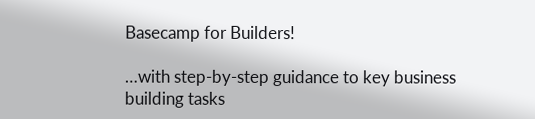Basecamp for Builders!

…with step-by-step guidance to key business building tasks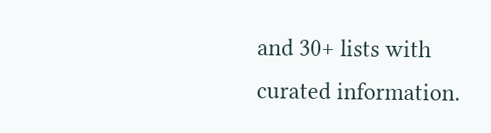and 30+ lists with curated information.